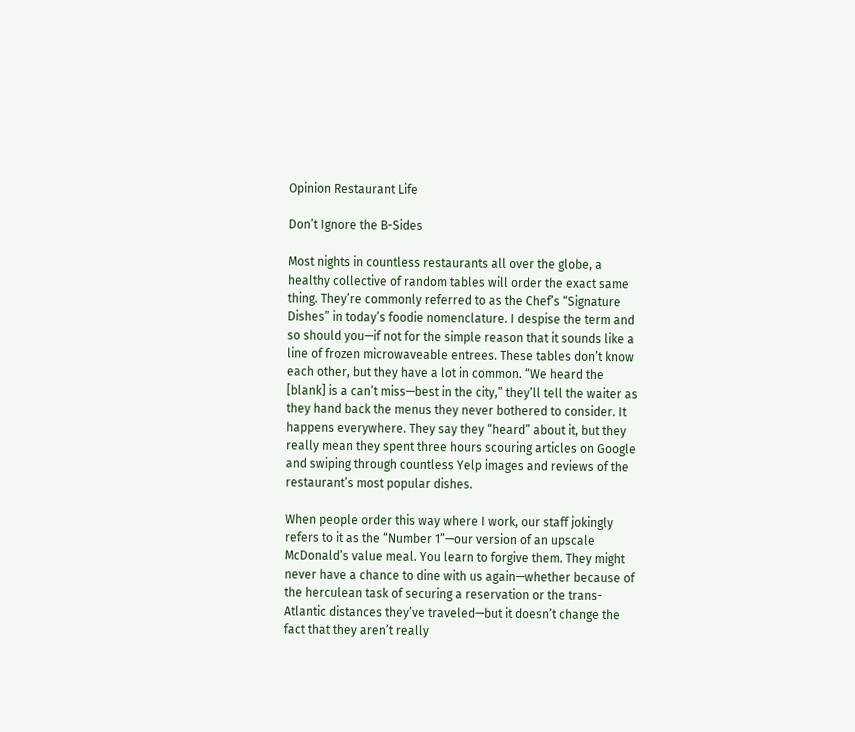Opinion Restaurant Life

Don’t Ignore the B-Sides

Most nights in countless restaurants all over the globe, a healthy collective of random tables will order the exact same thing. They’re commonly referred to as the Chef’s “Signature Dishes” in today’s foodie nomenclature. I despise the term and so should you—if not for the simple reason that it sounds like a line of frozen microwaveable entrees. These tables don’t know each other, but they have a lot in common. “We heard the [blank] is a can’t miss—best in the city,” they’ll tell the waiter as they hand back the menus they never bothered to consider. It happens everywhere. They say they “heard” about it, but they really mean they spent three hours scouring articles on Google and swiping through countless Yelp images and reviews of the restaurant’s most popular dishes.

When people order this way where I work, our staff jokingly refers to it as the “Number 1”—our version of an upscale McDonald’s value meal. You learn to forgive them. They might never have a chance to dine with us again—whether because of the herculean task of securing a reservation or the trans-Atlantic distances they’ve traveled—but it doesn’t change the fact that they aren’t really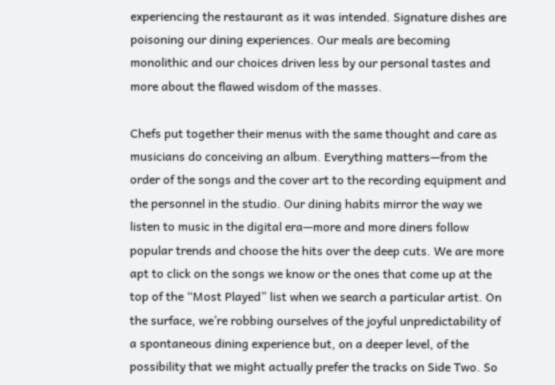experiencing the restaurant as it was intended. Signature dishes are poisoning our dining experiences. Our meals are becoming monolithic and our choices driven less by our personal tastes and more about the flawed wisdom of the masses.

Chefs put together their menus with the same thought and care as musicians do conceiving an album. Everything matters—from the order of the songs and the cover art to the recording equipment and the personnel in the studio. Our dining habits mirror the way we listen to music in the digital era—more and more diners follow popular trends and choose the hits over the deep cuts. We are more apt to click on the songs we know or the ones that come up at the top of the “Most Played” list when we search a particular artist. On the surface, we’re robbing ourselves of the joyful unpredictability of a spontaneous dining experience but, on a deeper level, of the possibility that we might actually prefer the tracks on Side Two. So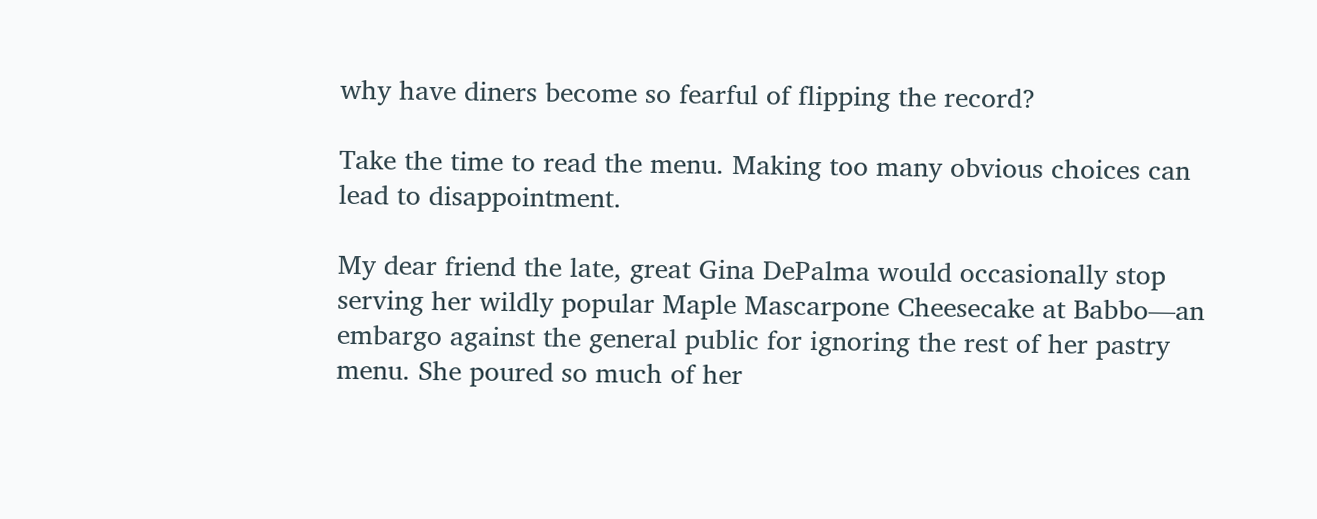why have diners become so fearful of flipping the record?

Take the time to read the menu. Making too many obvious choices can lead to disappointment.

My dear friend the late, great Gina DePalma would occasionally stop serving her wildly popular Maple Mascarpone Cheesecake at Babbo—an embargo against the general public for ignoring the rest of her pastry menu. She poured so much of her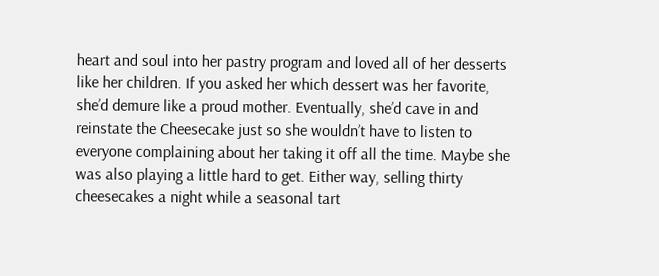heart and soul into her pastry program and loved all of her desserts like her children. If you asked her which dessert was her favorite, she’d demure like a proud mother. Eventually, she’d cave in and reinstate the Cheesecake just so she wouldn’t have to listen to everyone complaining about her taking it off all the time. Maybe she was also playing a little hard to get. Either way, selling thirty cheesecakes a night while a seasonal tart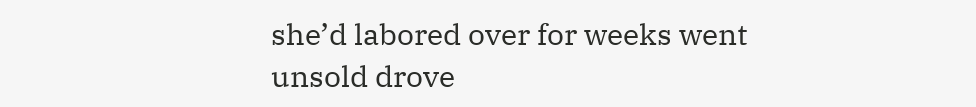she’d labored over for weeks went unsold drove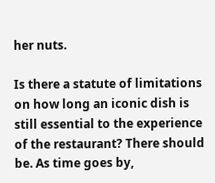her nuts.

Is there a statute of limitations on how long an iconic dish is still essential to the experience of the restaurant? There should be. As time goes by,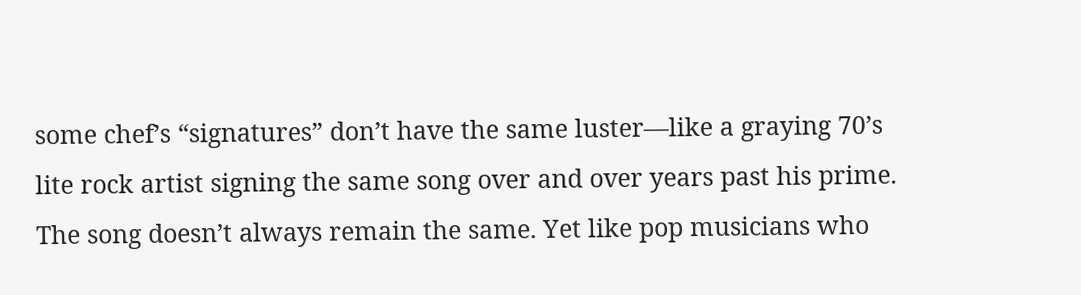some chef’s “signatures” don’t have the same luster—like a graying 70’s lite rock artist signing the same song over and over years past his prime. The song doesn’t always remain the same. Yet like pop musicians who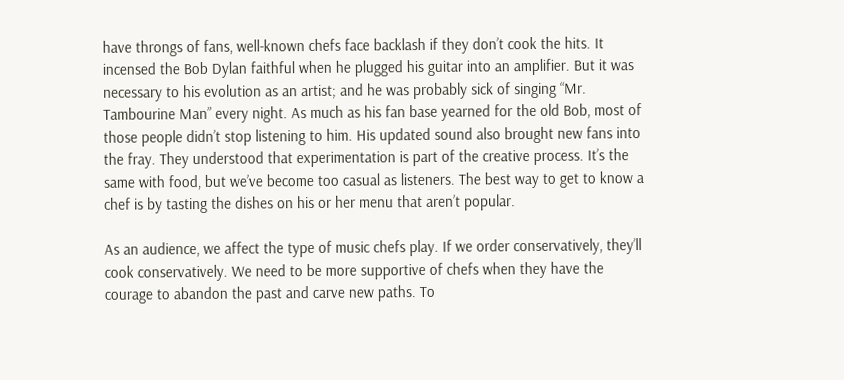have throngs of fans, well-known chefs face backlash if they don’t cook the hits. It incensed the Bob Dylan faithful when he plugged his guitar into an amplifier. But it was necessary to his evolution as an artist; and he was probably sick of singing “Mr. Tambourine Man” every night. As much as his fan base yearned for the old Bob, most of those people didn’t stop listening to him. His updated sound also brought new fans into the fray. They understood that experimentation is part of the creative process. It’s the same with food, but we’ve become too casual as listeners. The best way to get to know a chef is by tasting the dishes on his or her menu that aren’t popular.

As an audience, we affect the type of music chefs play. If we order conservatively, they’ll cook conservatively. We need to be more supportive of chefs when they have the courage to abandon the past and carve new paths. To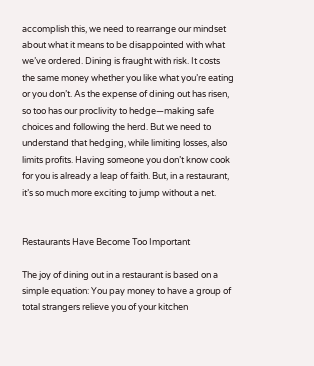accomplish this, we need to rearrange our mindset about what it means to be disappointed with what we’ve ordered. Dining is fraught with risk. It costs the same money whether you like what you’re eating or you don’t. As the expense of dining out has risen, so too has our proclivity to hedge—making safe choices and following the herd. But we need to understand that hedging, while limiting losses, also limits profits. Having someone you don’t know cook for you is already a leap of faith. But, in a restaurant, it’s so much more exciting to jump without a net.


Restaurants Have Become Too Important

The joy of dining out in a restaurant is based on a simple equation: You pay money to have a group of total strangers relieve you of your kitchen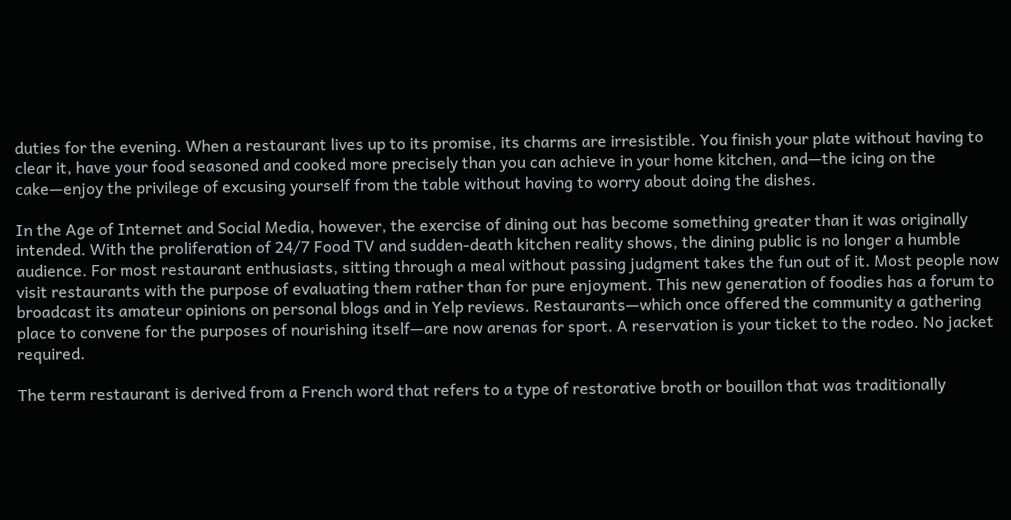duties for the evening. When a restaurant lives up to its promise, its charms are irresistible. You finish your plate without having to clear it, have your food seasoned and cooked more precisely than you can achieve in your home kitchen, and—the icing on the cake—enjoy the privilege of excusing yourself from the table without having to worry about doing the dishes.

In the Age of Internet and Social Media, however, the exercise of dining out has become something greater than it was originally intended. With the proliferation of 24/7 Food TV and sudden-death kitchen reality shows, the dining public is no longer a humble audience. For most restaurant enthusiasts, sitting through a meal without passing judgment takes the fun out of it. Most people now visit restaurants with the purpose of evaluating them rather than for pure enjoyment. This new generation of foodies has a forum to broadcast its amateur opinions on personal blogs and in Yelp reviews. Restaurants—which once offered the community a gathering place to convene for the purposes of nourishing itself—are now arenas for sport. A reservation is your ticket to the rodeo. No jacket required.

The term restaurant is derived from a French word that refers to a type of restorative broth or bouillon that was traditionally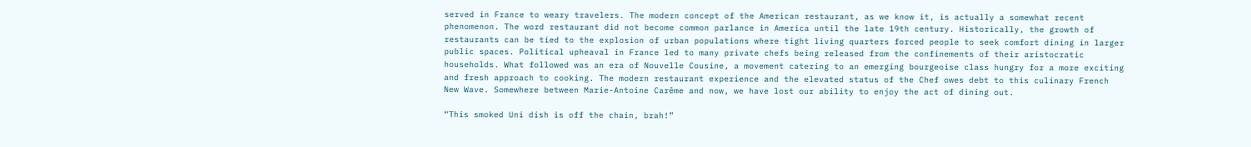served in France to weary travelers. The modern concept of the American restaurant, as we know it, is actually a somewhat recent phenomenon. The word restaurant did not become common parlance in America until the late 19th century. Historically, the growth of restaurants can be tied to the explosion of urban populations where tight living quarters forced people to seek comfort dining in larger public spaces. Political upheaval in France led to many private chefs being released from the confinements of their aristocratic households. What followed was an era of Nouvelle Cousine, a movement catering to an emerging bourgeoise class hungry for a more exciting and fresh approach to cooking. The modern restaurant experience and the elevated status of the Chef owes debt to this culinary French New Wave. Somewhere between Marie-Antoine Carême and now, we have lost our ability to enjoy the act of dining out.

“This smoked Uni dish is off the chain, brah!”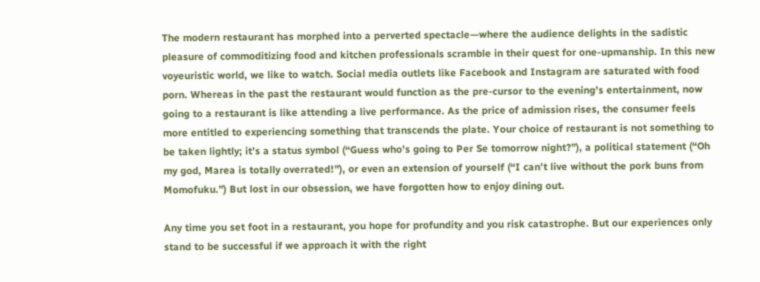The modern restaurant has morphed into a perverted spectacle—where the audience delights in the sadistic pleasure of commoditizing food and kitchen professionals scramble in their quest for one-upmanship. In this new voyeuristic world, we like to watch. Social media outlets like Facebook and Instagram are saturated with food porn. Whereas in the past the restaurant would function as the pre-cursor to the evening’s entertainment, now going to a restaurant is like attending a live performance. As the price of admission rises, the consumer feels more entitled to experiencing something that transcends the plate. Your choice of restaurant is not something to be taken lightly; it’s a status symbol (“Guess who’s going to Per Se tomorrow night?”), a political statement (“Oh my god, Marea is totally overrated!”), or even an extension of yourself (“I can’t live without the pork buns from Momofuku.”) But lost in our obsession, we have forgotten how to enjoy dining out.

Any time you set foot in a restaurant, you hope for profundity and you risk catastrophe. But our experiences only stand to be successful if we approach it with the right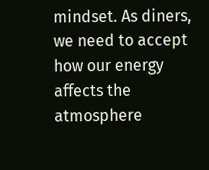mindset. As diners, we need to accept how our energy affects the atmosphere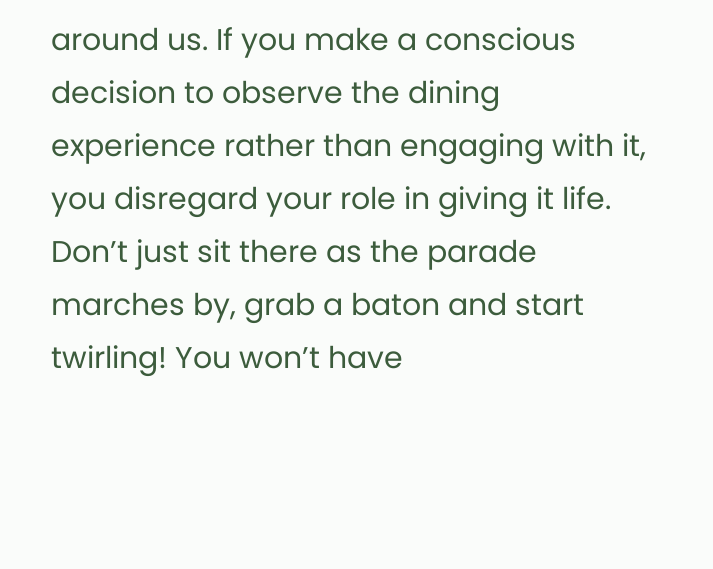around us. If you make a conscious decision to observe the dining experience rather than engaging with it, you disregard your role in giving it life. Don’t just sit there as the parade marches by, grab a baton and start twirling! You won’t have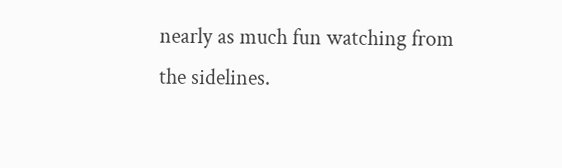nearly as much fun watching from the sidelines.